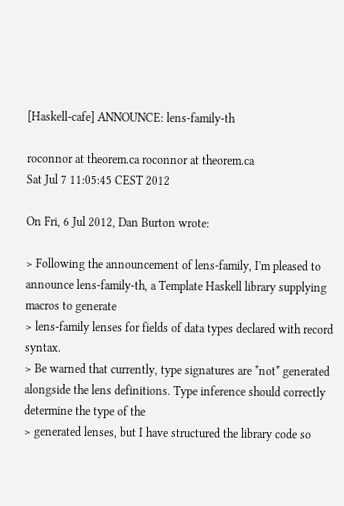[Haskell-cafe] ANNOUNCE: lens-family-th

roconnor at theorem.ca roconnor at theorem.ca
Sat Jul 7 11:05:45 CEST 2012

On Fri, 6 Jul 2012, Dan Burton wrote:

> Following the announcement of lens-family, I'm pleased to announce lens-family-th, a Template Haskell library supplying macros to generate
> lens-family lenses for fields of data types declared with record syntax.
> Be warned that currently, type signatures are *not* generated alongside the lens definitions. Type inference should correctly determine the type of the
> generated lenses, but I have structured the library code so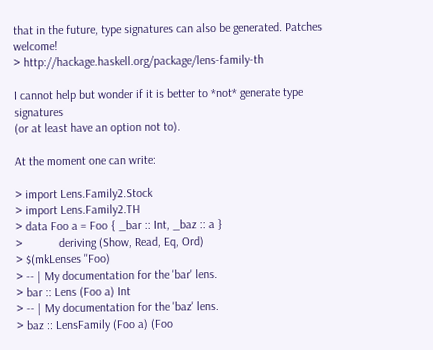that in the future, type signatures can also be generated. Patches welcome!
> http://hackage.haskell.org/package/lens-family-th

I cannot help but wonder if it is better to *not* generate type signatures
(or at least have an option not to).

At the moment one can write:

> import Lens.Family2.Stock
> import Lens.Family2.TH
> data Foo a = Foo { _bar :: Int, _baz :: a }
>            deriving (Show, Read, Eq, Ord)
> $(mkLenses ''Foo)
> -- | My documentation for the 'bar' lens.
> bar :: Lens (Foo a) Int
> -- | My documentation for the 'baz' lens.
> baz :: LensFamily (Foo a) (Foo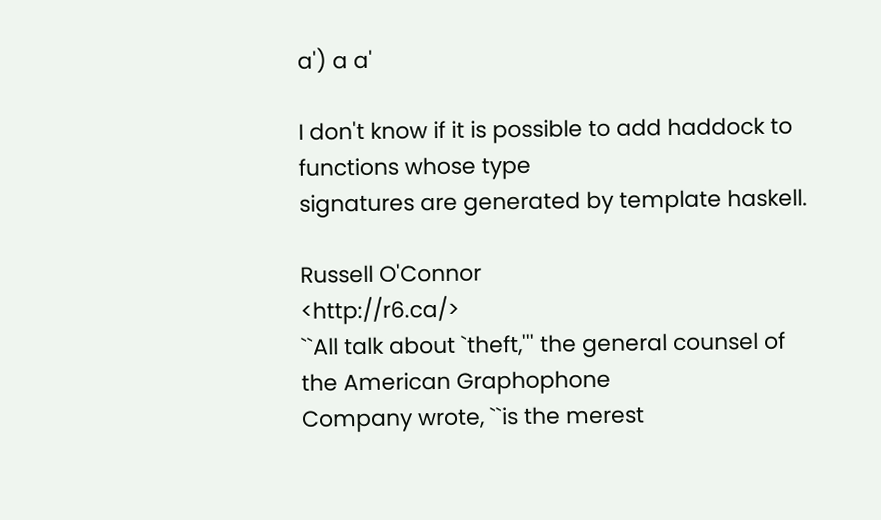a') a a'

I don't know if it is possible to add haddock to functions whose type
signatures are generated by template haskell.

Russell O'Connor                                      <http://r6.ca/>
``All talk about `theft,''' the general counsel of the American Graphophone
Company wrote, ``is the merest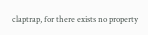claptrap, for there exists no property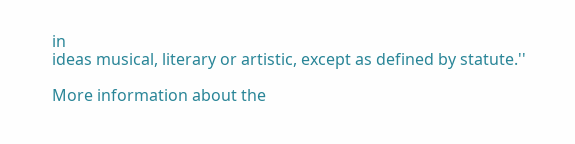in
ideas musical, literary or artistic, except as defined by statute.''

More information about the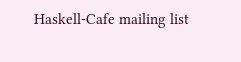Haskell-Cafe mailing list